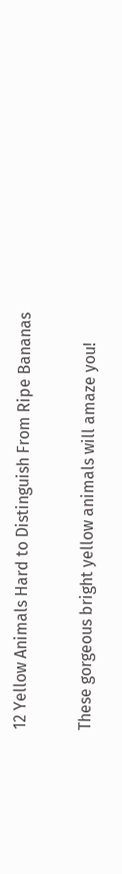12 Yellow Animals Hard to Distinguish From Ripe Bananas

These gorgeous bright yellow animals will amaze you!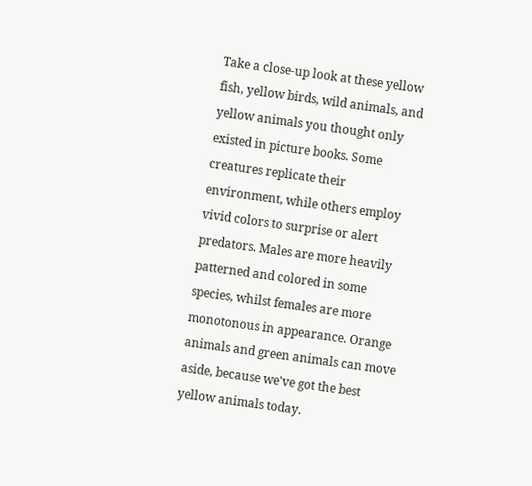Take a close-up look at these yellow fish, yellow birds, wild animals, and yellow animals you thought only existed in picture books. Some creatures replicate their environment, while others employ vivid colors to surprise or alert predators. Males are more heavily patterned and colored in some species, whilst females are more monotonous in appearance. Orange animals and green animals can move aside, because we've got the best yellow animals today.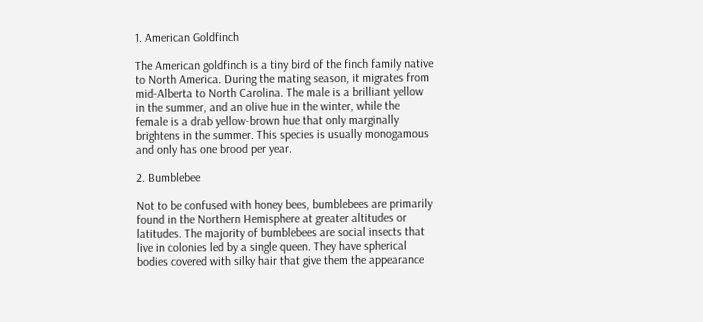1. American Goldfinch

The American goldfinch is a tiny bird of the finch family native to North America. During the mating season, it migrates from mid-Alberta to North Carolina. The male is a brilliant yellow in the summer, and an olive hue in the winter, while the female is a drab yellow-brown hue that only marginally brightens in the summer. This species is usually monogamous and only has one brood per year.

2. Bumblebee

Not to be confused with honey bees, bumblebees are primarily found in the Northern Hemisphere at greater altitudes or latitudes. The majority of bumblebees are social insects that live in colonies led by a single queen. They have spherical bodies covered with silky hair that give them the appearance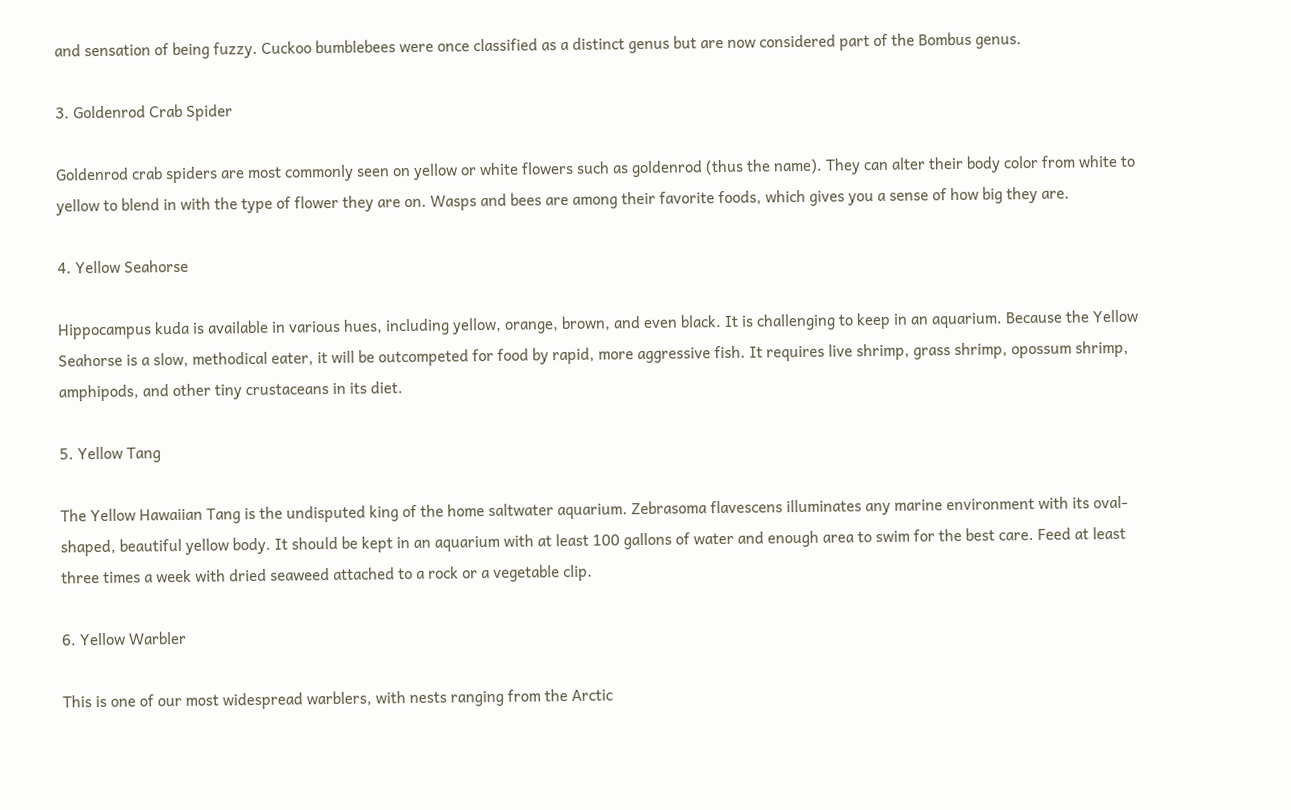and sensation of being fuzzy. Cuckoo bumblebees were once classified as a distinct genus but are now considered part of the Bombus genus.

3. Goldenrod Crab Spider

Goldenrod crab spiders are most commonly seen on yellow or white flowers such as goldenrod (thus the name). They can alter their body color from white to yellow to blend in with the type of flower they are on. Wasps and bees are among their favorite foods, which gives you a sense of how big they are.

4. Yellow Seahorse

Hippocampus kuda is available in various hues, including yellow, orange, brown, and even black. It is challenging to keep in an aquarium. Because the Yellow Seahorse is a slow, methodical eater, it will be outcompeted for food by rapid, more aggressive fish. It requires live shrimp, grass shrimp, opossum shrimp, amphipods, and other tiny crustaceans in its diet.

5. Yellow Tang

The Yellow Hawaiian Tang is the undisputed king of the home saltwater aquarium. Zebrasoma flavescens illuminates any marine environment with its oval-shaped, beautiful yellow body. It should be kept in an aquarium with at least 100 gallons of water and enough area to swim for the best care. Feed at least three times a week with dried seaweed attached to a rock or a vegetable clip.

6. Yellow Warbler

This is one of our most widespread warblers, with nests ranging from the Arctic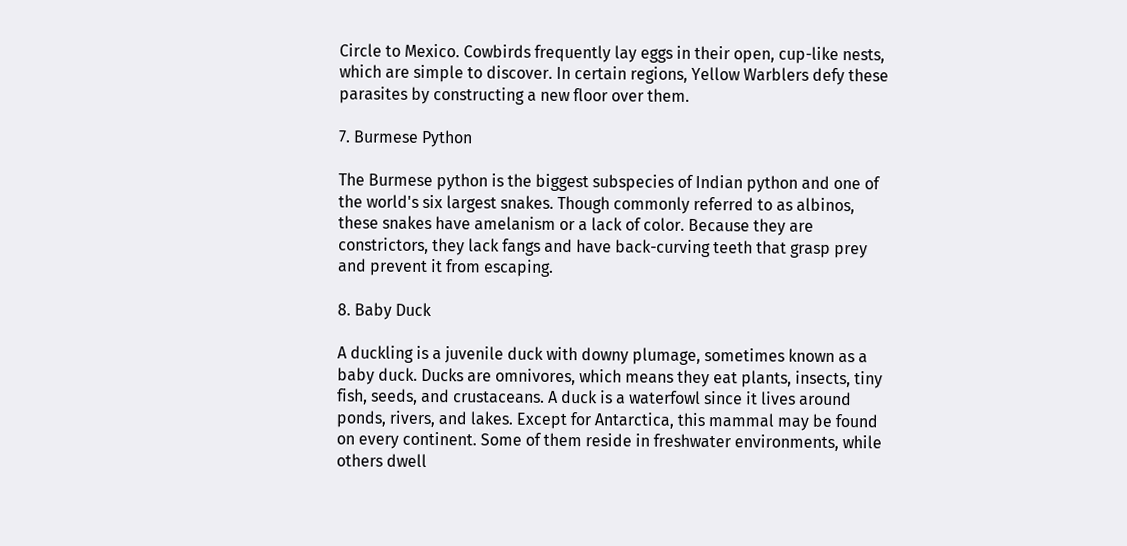Circle to Mexico. Cowbirds frequently lay eggs in their open, cup-like nests, which are simple to discover. In certain regions, Yellow Warblers defy these parasites by constructing a new floor over them.

7. Burmese Python

The Burmese python is the biggest subspecies of Indian python and one of the world's six largest snakes. Though commonly referred to as albinos, these snakes have amelanism or a lack of color. Because they are constrictors, they lack fangs and have back-curving teeth that grasp prey and prevent it from escaping.

8. Baby Duck

A duckling is a juvenile duck with downy plumage, sometimes known as a baby duck. Ducks are omnivores, which means they eat plants, insects, tiny fish, seeds, and crustaceans. A duck is a waterfowl since it lives around ponds, rivers, and lakes. Except for Antarctica, this mammal may be found on every continent. Some of them reside in freshwater environments, while others dwell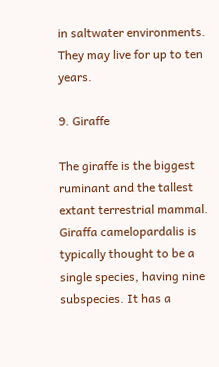in saltwater environments. They may live for up to ten years.

9. Giraffe

The giraffe is the biggest ruminant and the tallest extant terrestrial mammal. Giraffa camelopardalis is typically thought to be a single species, having nine subspecies. It has a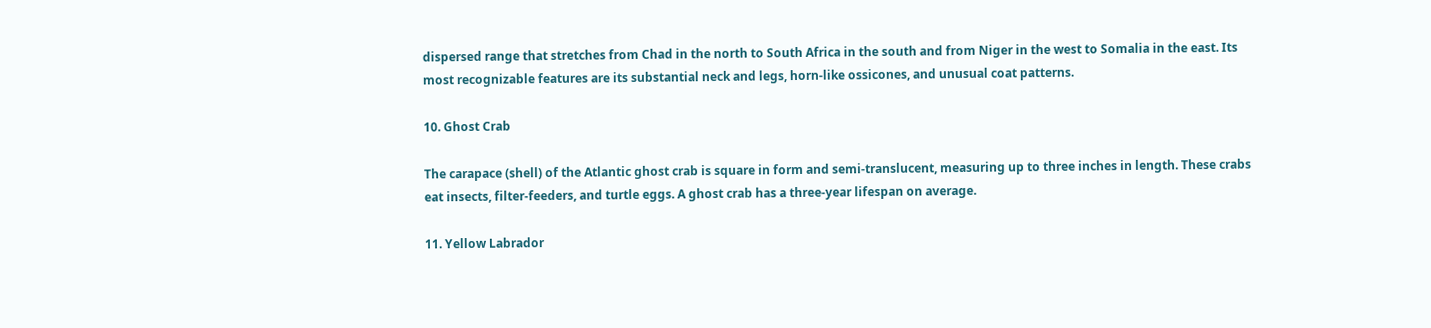dispersed range that stretches from Chad in the north to South Africa in the south and from Niger in the west to Somalia in the east. Its most recognizable features are its substantial neck and legs, horn-like ossicones, and unusual coat patterns.

10. Ghost Crab

The carapace (shell) of the Atlantic ghost crab is square in form and semi-translucent, measuring up to three inches in length. These crabs eat insects, filter-feeders, and turtle eggs. A ghost crab has a three-year lifespan on average.

11. Yellow Labrador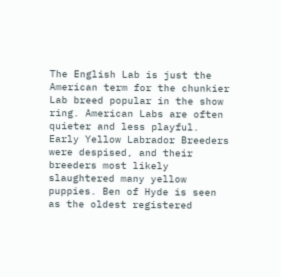The English Lab is just the American term for the chunkier Lab breed popular in the show ring. American Labs are often quieter and less playful. Early Yellow Labrador Breeders were despised, and their breeders most likely slaughtered many yellow puppies. Ben of Hyde is seen as the oldest registered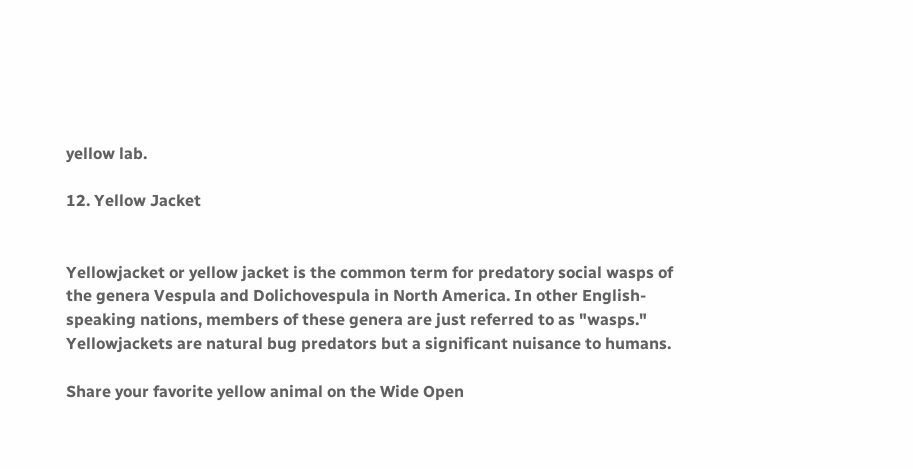yellow lab.

12. Yellow Jacket


Yellowjacket or yellow jacket is the common term for predatory social wasps of the genera Vespula and Dolichovespula in North America. In other English-speaking nations, members of these genera are just referred to as "wasps." Yellowjackets are natural bug predators but a significant nuisance to humans.

Share your favorite yellow animal on the Wide Open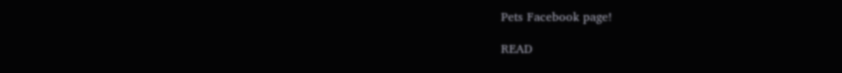Pets Facebook page!

READ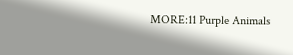MORE:11 Purple Animals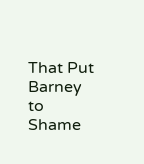That Put Barney to Shame